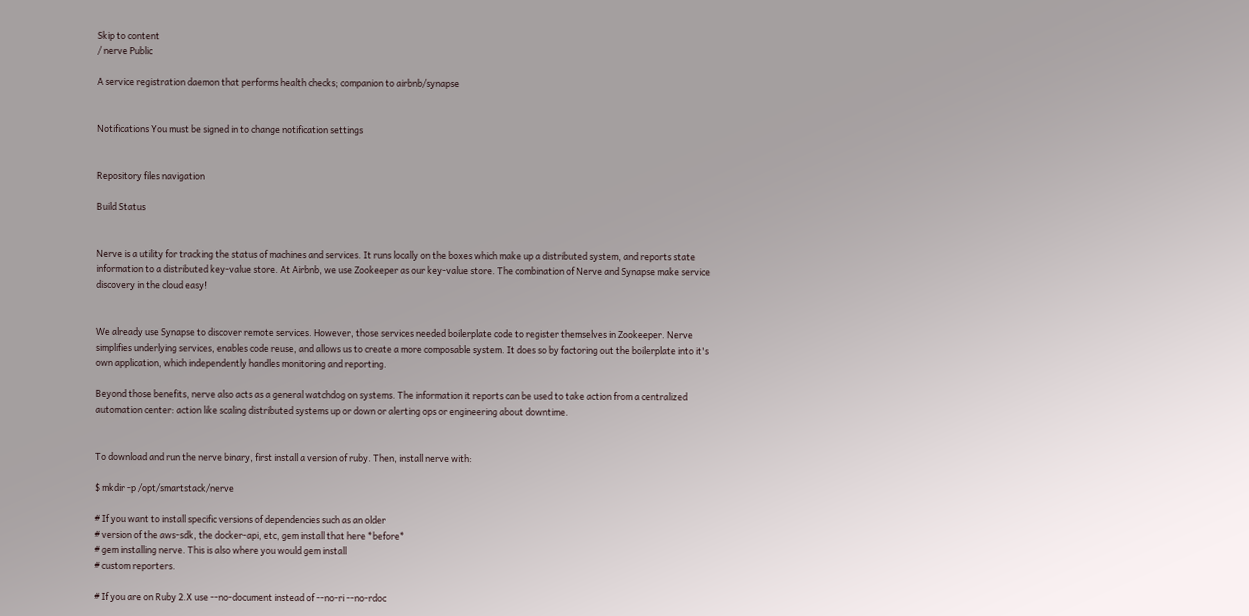Skip to content
/ nerve Public

A service registration daemon that performs health checks; companion to airbnb/synapse


Notifications You must be signed in to change notification settings


Repository files navigation

Build Status


Nerve is a utility for tracking the status of machines and services. It runs locally on the boxes which make up a distributed system, and reports state information to a distributed key-value store. At Airbnb, we use Zookeeper as our key-value store. The combination of Nerve and Synapse make service discovery in the cloud easy!


We already use Synapse to discover remote services. However, those services needed boilerplate code to register themselves in Zookeeper. Nerve simplifies underlying services, enables code reuse, and allows us to create a more composable system. It does so by factoring out the boilerplate into it's own application, which independently handles monitoring and reporting.

Beyond those benefits, nerve also acts as a general watchdog on systems. The information it reports can be used to take action from a centralized automation center: action like scaling distributed systems up or down or alerting ops or engineering about downtime.


To download and run the nerve binary, first install a version of ruby. Then, install nerve with:

$ mkdir -p /opt/smartstack/nerve

# If you want to install specific versions of dependencies such as an older
# version of the aws-sdk, the docker-api, etc, gem install that here *before*
# gem installing nerve. This is also where you would gem install
# custom reporters.

# If you are on Ruby 2.X use --no-document instead of --no-ri --no-rdoc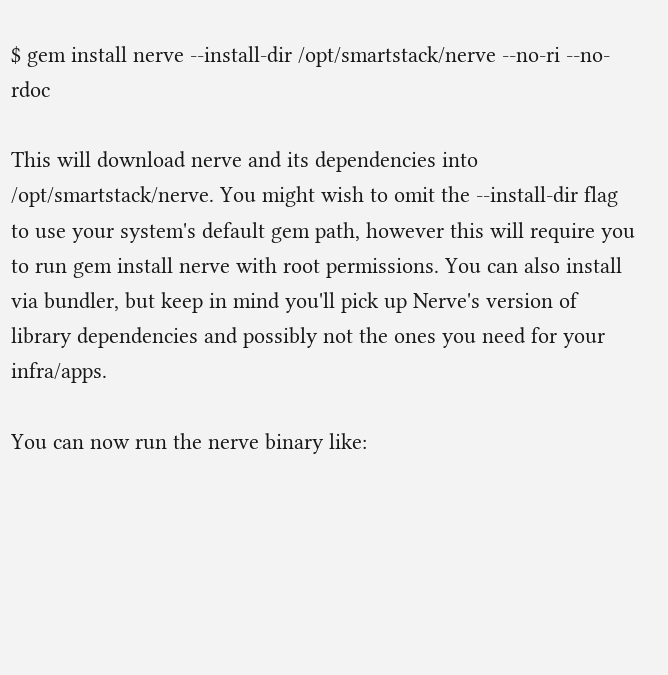$ gem install nerve --install-dir /opt/smartstack/nerve --no-ri --no-rdoc

This will download nerve and its dependencies into /opt/smartstack/nerve. You might wish to omit the --install-dir flag to use your system's default gem path, however this will require you to run gem install nerve with root permissions. You can also install via bundler, but keep in mind you'll pick up Nerve's version of library dependencies and possibly not the ones you need for your infra/apps.

You can now run the nerve binary like: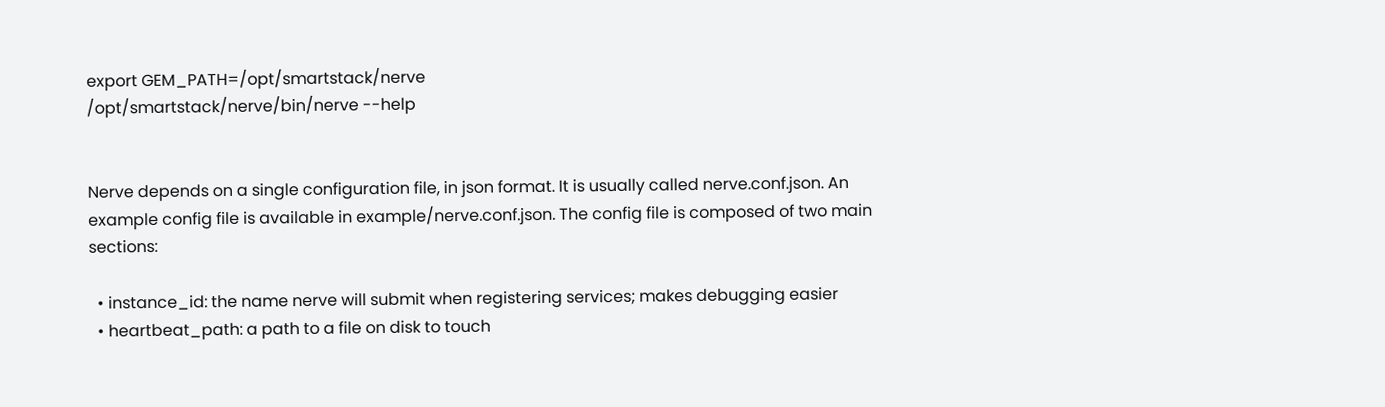export GEM_PATH=/opt/smartstack/nerve
/opt/smartstack/nerve/bin/nerve --help


Nerve depends on a single configuration file, in json format. It is usually called nerve.conf.json. An example config file is available in example/nerve.conf.json. The config file is composed of two main sections:

  • instance_id: the name nerve will submit when registering services; makes debugging easier
  • heartbeat_path: a path to a file on disk to touch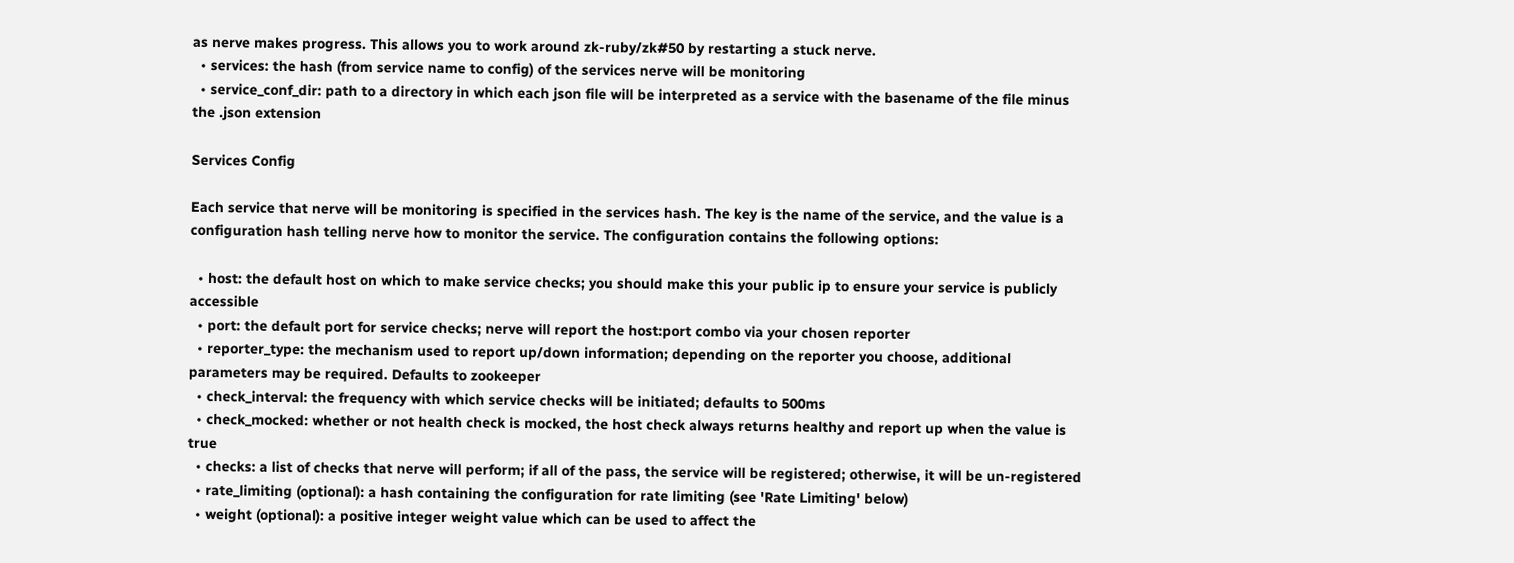as nerve makes progress. This allows you to work around zk-ruby/zk#50 by restarting a stuck nerve.
  • services: the hash (from service name to config) of the services nerve will be monitoring
  • service_conf_dir: path to a directory in which each json file will be interpreted as a service with the basename of the file minus the .json extension

Services Config

Each service that nerve will be monitoring is specified in the services hash. The key is the name of the service, and the value is a configuration hash telling nerve how to monitor the service. The configuration contains the following options:

  • host: the default host on which to make service checks; you should make this your public ip to ensure your service is publicly accessible
  • port: the default port for service checks; nerve will report the host:port combo via your chosen reporter
  • reporter_type: the mechanism used to report up/down information; depending on the reporter you choose, additional parameters may be required. Defaults to zookeeper
  • check_interval: the frequency with which service checks will be initiated; defaults to 500ms
  • check_mocked: whether or not health check is mocked, the host check always returns healthy and report up when the value is true
  • checks: a list of checks that nerve will perform; if all of the pass, the service will be registered; otherwise, it will be un-registered
  • rate_limiting (optional): a hash containing the configuration for rate limiting (see 'Rate Limiting' below)
  • weight (optional): a positive integer weight value which can be used to affect the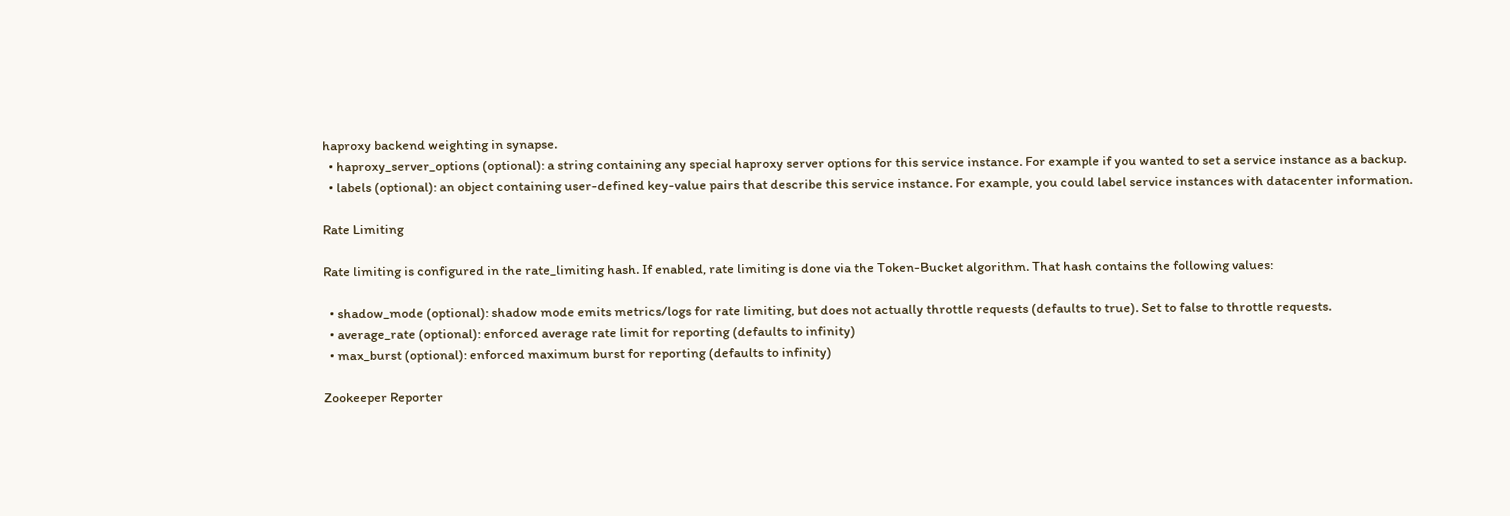haproxy backend weighting in synapse.
  • haproxy_server_options (optional): a string containing any special haproxy server options for this service instance. For example if you wanted to set a service instance as a backup.
  • labels (optional): an object containing user-defined key-value pairs that describe this service instance. For example, you could label service instances with datacenter information.

Rate Limiting

Rate limiting is configured in the rate_limiting hash. If enabled, rate limiting is done via the Token-Bucket algorithm. That hash contains the following values:

  • shadow_mode (optional): shadow mode emits metrics/logs for rate limiting, but does not actually throttle requests (defaults to true). Set to false to throttle requests.
  • average_rate (optional): enforced average rate limit for reporting (defaults to infinity)
  • max_burst (optional): enforced maximum burst for reporting (defaults to infinity)

Zookeeper Reporter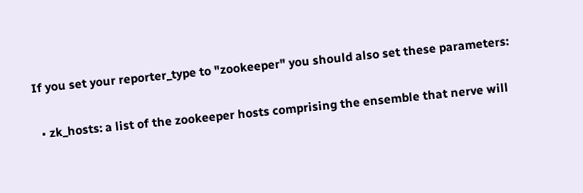If you set your reporter_type to "zookeeper" you should also set these parameters:

  • zk_hosts: a list of the zookeeper hosts comprising the ensemble that nerve will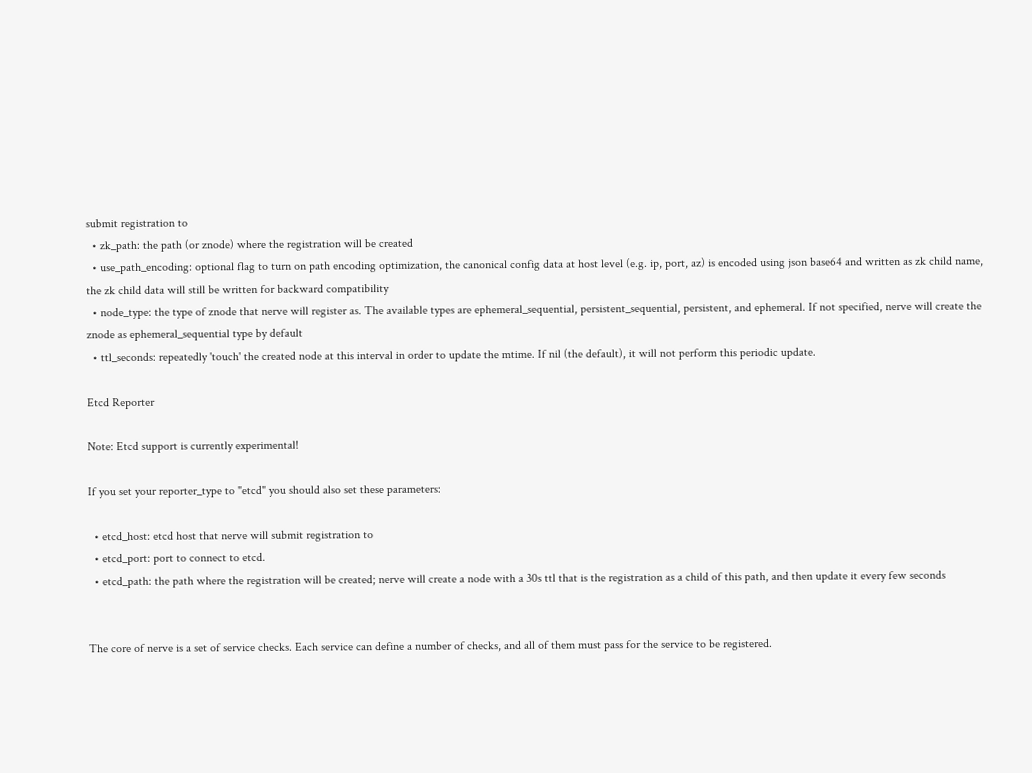submit registration to
  • zk_path: the path (or znode) where the registration will be created
  • use_path_encoding: optional flag to turn on path encoding optimization, the canonical config data at host level (e.g. ip, port, az) is encoded using json base64 and written as zk child name, the zk child data will still be written for backward compatibility
  • node_type: the type of znode that nerve will register as. The available types are ephemeral_sequential, persistent_sequential, persistent, and ephemeral. If not specified, nerve will create the znode as ephemeral_sequential type by default
  • ttl_seconds: repeatedly 'touch' the created node at this interval in order to update the mtime. If nil (the default), it will not perform this periodic update.

Etcd Reporter

Note: Etcd support is currently experimental!

If you set your reporter_type to "etcd" you should also set these parameters:

  • etcd_host: etcd host that nerve will submit registration to
  • etcd_port: port to connect to etcd.
  • etcd_path: the path where the registration will be created; nerve will create a node with a 30s ttl that is the registration as a child of this path, and then update it every few seconds


The core of nerve is a set of service checks. Each service can define a number of checks, and all of them must pass for the service to be registered.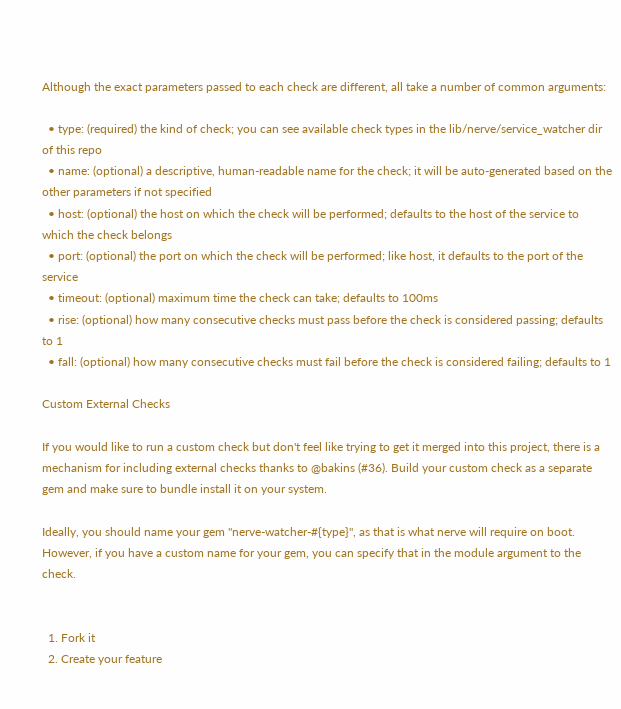Although the exact parameters passed to each check are different, all take a number of common arguments:

  • type: (required) the kind of check; you can see available check types in the lib/nerve/service_watcher dir of this repo
  • name: (optional) a descriptive, human-readable name for the check; it will be auto-generated based on the other parameters if not specified
  • host: (optional) the host on which the check will be performed; defaults to the host of the service to which the check belongs
  • port: (optional) the port on which the check will be performed; like host, it defaults to the port of the service
  • timeout: (optional) maximum time the check can take; defaults to 100ms
  • rise: (optional) how many consecutive checks must pass before the check is considered passing; defaults to 1
  • fall: (optional) how many consecutive checks must fail before the check is considered failing; defaults to 1

Custom External Checks

If you would like to run a custom check but don't feel like trying to get it merged into this project, there is a mechanism for including external checks thanks to @bakins (#36). Build your custom check as a separate gem and make sure to bundle install it on your system.

Ideally, you should name your gem "nerve-watcher-#{type}", as that is what nerve will require on boot. However, if you have a custom name for your gem, you can specify that in the module argument to the check.


  1. Fork it
  2. Create your feature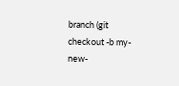branch (git checkout -b my-new-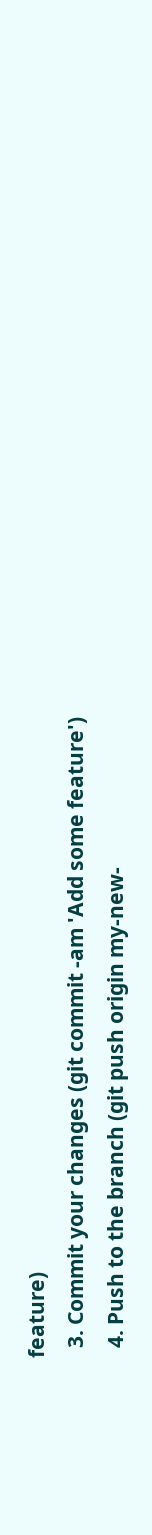feature)
  3. Commit your changes (git commit -am 'Add some feature')
  4. Push to the branch (git push origin my-new-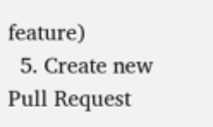feature)
  5. Create new Pull Request